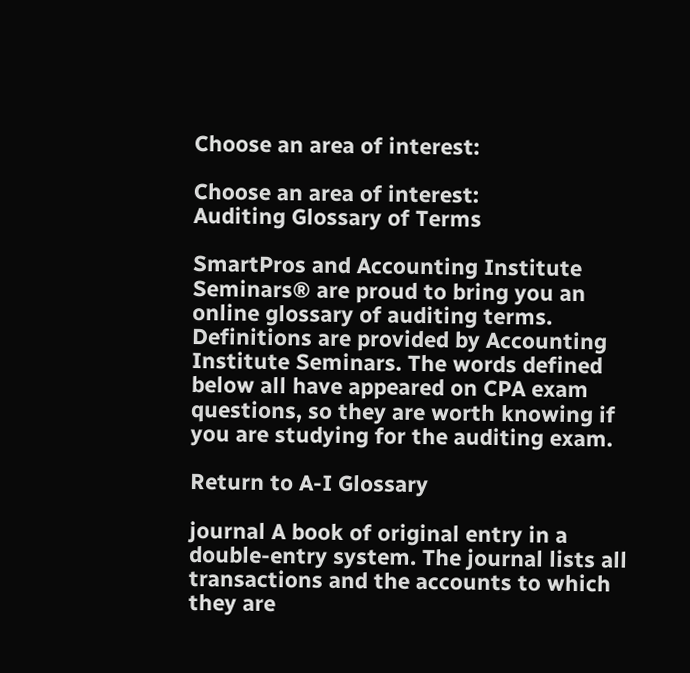Choose an area of interest:

Choose an area of interest:
Auditing Glossary of Terms

SmartPros and Accounting Institute Seminars® are proud to bring you an online glossary of auditing terms. Definitions are provided by Accounting Institute Seminars. The words defined below all have appeared on CPA exam questions, so they are worth knowing if you are studying for the auditing exam.

Return to A-I Glossary

journal A book of original entry in a double-entry system. The journal lists all transactions and the accounts to which they are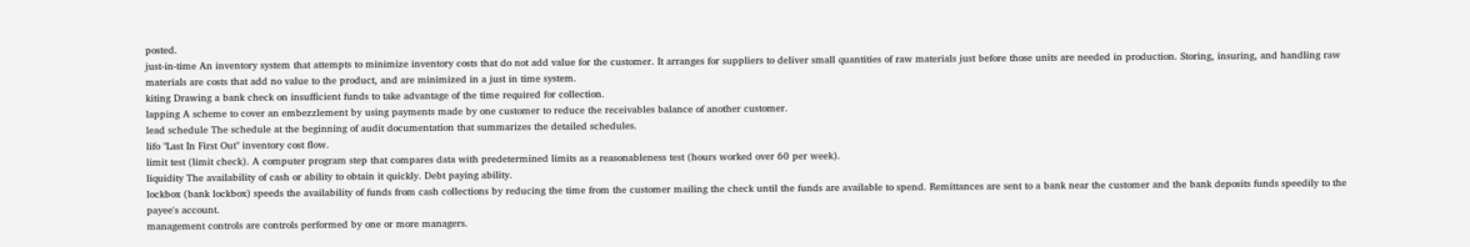posted.
just-in-time An inventory system that attempts to minimize inventory costs that do not add value for the customer. It arranges for suppliers to deliver small quantities of raw materials just before those units are needed in production. Storing, insuring, and handling raw materials are costs that add no value to the product, and are minimized in a just in time system.
kiting Drawing a bank check on insufficient funds to take advantage of the time required for collection.
lapping A scheme to cover an embezzlement by using payments made by one customer to reduce the receivables balance of another customer.
lead schedule The schedule at the beginning of audit documentation that summarizes the detailed schedules.
lifo "Last In First Out" inventory cost flow.
limit test (limit check). A computer program step that compares data with predetermined limits as a reasonableness test (hours worked over 60 per week).
liquidity The availability of cash or ability to obtain it quickly. Debt paying ability.
lockbox (bank lockbox) speeds the availability of funds from cash collections by reducing the time from the customer mailing the check until the funds are available to spend. Remittances are sent to a bank near the customer and the bank deposits funds speedily to the payee's account.
management controls are controls performed by one or more managers.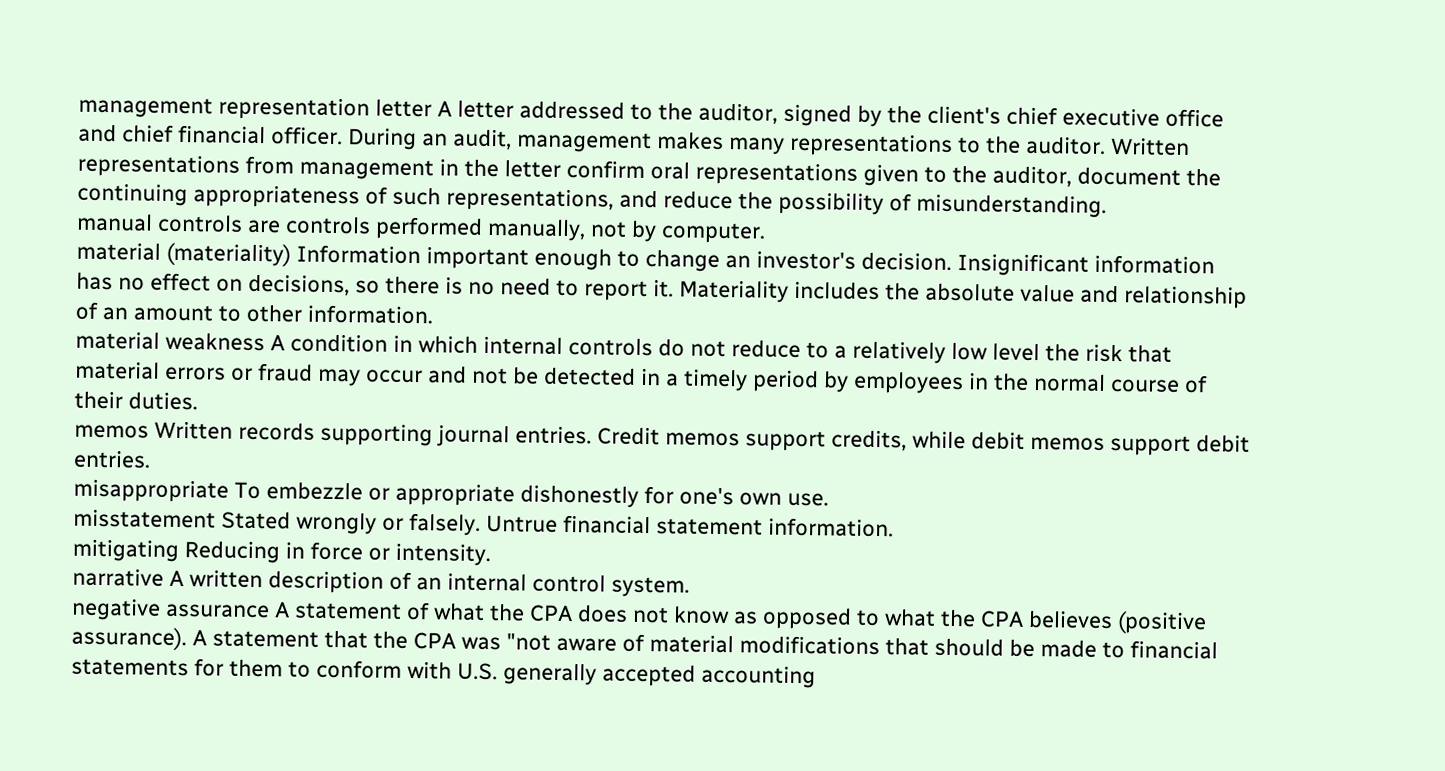management representation letter A letter addressed to the auditor, signed by the client's chief executive office and chief financial officer. During an audit, management makes many representations to the auditor. Written representations from management in the letter confirm oral representations given to the auditor, document the continuing appropriateness of such representations, and reduce the possibility of misunderstanding.
manual controls are controls performed manually, not by computer.
material (materiality) Information important enough to change an investor's decision. Insignificant information has no effect on decisions, so there is no need to report it. Materiality includes the absolute value and relationship of an amount to other information.
material weakness A condition in which internal controls do not reduce to a relatively low level the risk that material errors or fraud may occur and not be detected in a timely period by employees in the normal course of their duties.
memos Written records supporting journal entries. Credit memos support credits, while debit memos support debit entries.
misappropriate To embezzle or appropriate dishonestly for one's own use.
misstatement Stated wrongly or falsely. Untrue financial statement information.
mitigating Reducing in force or intensity.
narrative A written description of an internal control system.
negative assurance A statement of what the CPA does not know as opposed to what the CPA believes (positive assurance). A statement that the CPA was "not aware of material modifications that should be made to financial statements for them to conform with U.S. generally accepted accounting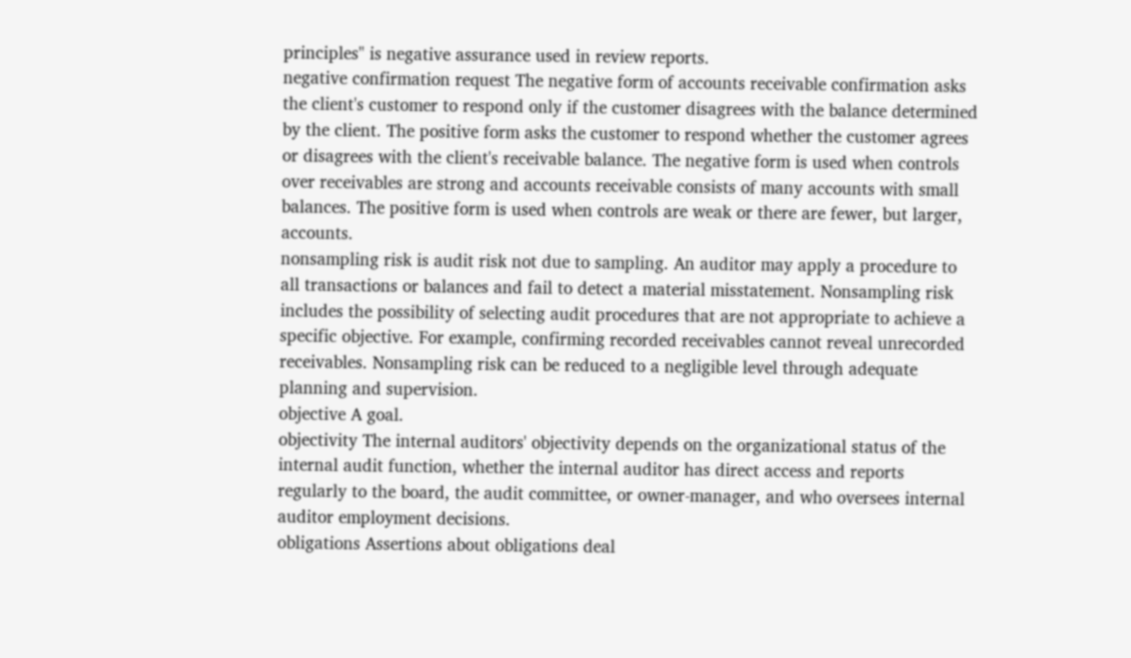principles" is negative assurance used in review reports.
negative confirmation request The negative form of accounts receivable confirmation asks the client's customer to respond only if the customer disagrees with the balance determined by the client. The positive form asks the customer to respond whether the customer agrees or disagrees with the client's receivable balance. The negative form is used when controls over receivables are strong and accounts receivable consists of many accounts with small balances. The positive form is used when controls are weak or there are fewer, but larger, accounts.
nonsampling risk is audit risk not due to sampling. An auditor may apply a procedure to all transactions or balances and fail to detect a material misstatement. Nonsampling risk includes the possibility of selecting audit procedures that are not appropriate to achieve a specific objective. For example, confirming recorded receivables cannot reveal unrecorded receivables. Nonsampling risk can be reduced to a negligible level through adequate planning and supervision.
objective A goal.
objectivity The internal auditors' objectivity depends on the organizational status of the internal audit function, whether the internal auditor has direct access and reports regularly to the board, the audit committee, or owner-manager, and who oversees internal auditor employment decisions.
obligations Assertions about obligations deal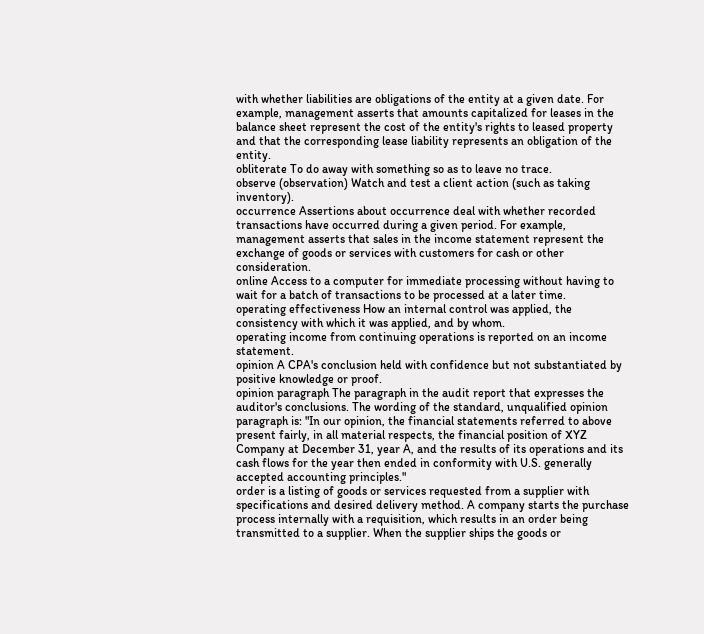with whether liabilities are obligations of the entity at a given date. For example, management asserts that amounts capitalized for leases in the balance sheet represent the cost of the entity's rights to leased property and that the corresponding lease liability represents an obligation of the entity.
obliterate To do away with something so as to leave no trace.
observe (observation) Watch and test a client action (such as taking inventory).
occurrence Assertions about occurrence deal with whether recorded transactions have occurred during a given period. For example, management asserts that sales in the income statement represent the exchange of goods or services with customers for cash or other consideration.
online Access to a computer for immediate processing without having to wait for a batch of transactions to be processed at a later time.
operating effectiveness How an internal control was applied, the consistency with which it was applied, and by whom.
operating income from continuing operations is reported on an income statement.
opinion A CPA's conclusion held with confidence but not substantiated by positive knowledge or proof.
opinion paragraph The paragraph in the audit report that expresses the auditor's conclusions. The wording of the standard, unqualified opinion paragraph is: "In our opinion, the financial statements referred to above present fairly, in all material respects, the financial position of XYZ Company at December 31, year A, and the results of its operations and its cash flows for the year then ended in conformity with U.S. generally accepted accounting principles."
order is a listing of goods or services requested from a supplier with specifications and desired delivery method. A company starts the purchase process internally with a requisition, which results in an order being transmitted to a supplier. When the supplier ships the goods or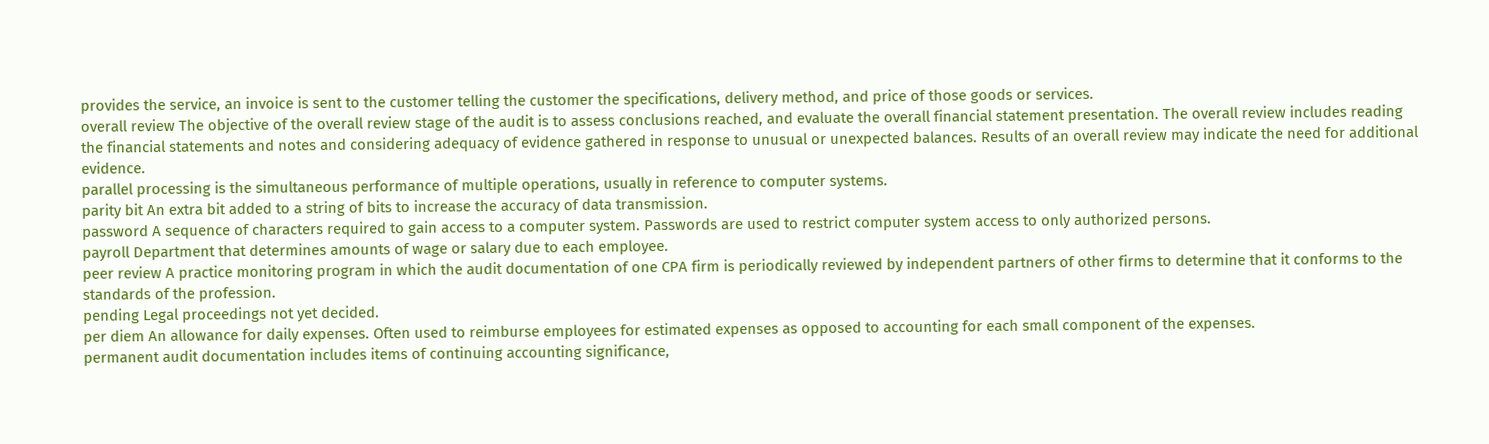provides the service, an invoice is sent to the customer telling the customer the specifications, delivery method, and price of those goods or services.
overall review The objective of the overall review stage of the audit is to assess conclusions reached, and evaluate the overall financial statement presentation. The overall review includes reading the financial statements and notes and considering adequacy of evidence gathered in response to unusual or unexpected balances. Results of an overall review may indicate the need for additional evidence.
parallel processing is the simultaneous performance of multiple operations, usually in reference to computer systems.
parity bit An extra bit added to a string of bits to increase the accuracy of data transmission.
password A sequence of characters required to gain access to a computer system. Passwords are used to restrict computer system access to only authorized persons.
payroll Department that determines amounts of wage or salary due to each employee.
peer review A practice monitoring program in which the audit documentation of one CPA firm is periodically reviewed by independent partners of other firms to determine that it conforms to the standards of the profession.
pending Legal proceedings not yet decided.
per diem An allowance for daily expenses. Often used to reimburse employees for estimated expenses as opposed to accounting for each small component of the expenses.
permanent audit documentation includes items of continuing accounting significance,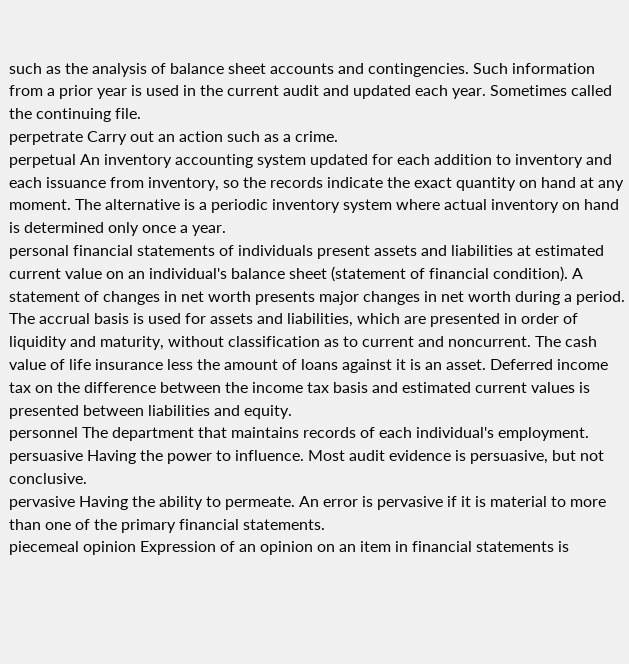such as the analysis of balance sheet accounts and contingencies. Such information from a prior year is used in the current audit and updated each year. Sometimes called the continuing file.
perpetrate Carry out an action such as a crime.
perpetual An inventory accounting system updated for each addition to inventory and each issuance from inventory, so the records indicate the exact quantity on hand at any moment. The alternative is a periodic inventory system where actual inventory on hand is determined only once a year.
personal financial statements of individuals present assets and liabilities at estimated current value on an individual's balance sheet (statement of financial condition). A statement of changes in net worth presents major changes in net worth during a period. The accrual basis is used for assets and liabilities, which are presented in order of liquidity and maturity, without classification as to current and noncurrent. The cash value of life insurance less the amount of loans against it is an asset. Deferred income tax on the difference between the income tax basis and estimated current values is presented between liabilities and equity.
personnel The department that maintains records of each individual's employment.
persuasive Having the power to influence. Most audit evidence is persuasive, but not conclusive.
pervasive Having the ability to permeate. An error is pervasive if it is material to more than one of the primary financial statements.
piecemeal opinion Expression of an opinion on an item in financial statements is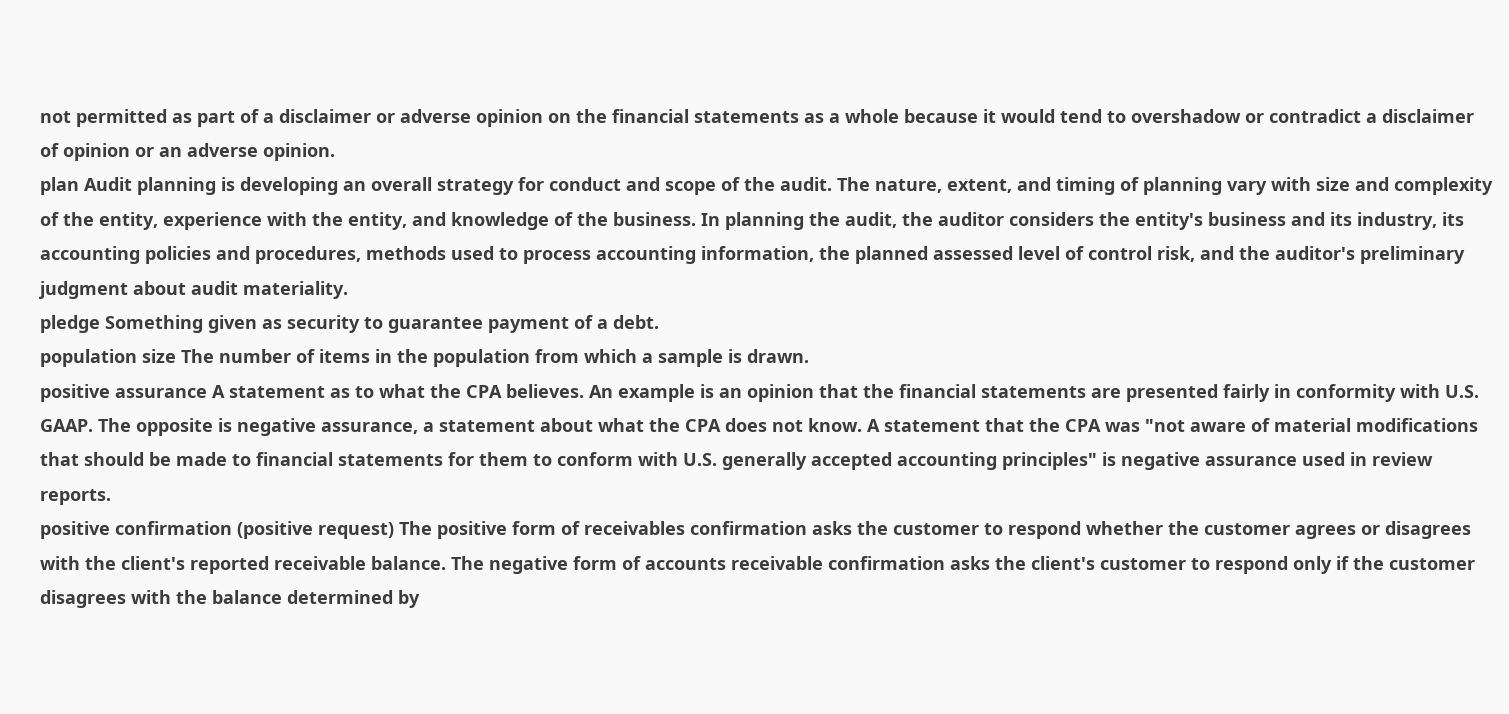not permitted as part of a disclaimer or adverse opinion on the financial statements as a whole because it would tend to overshadow or contradict a disclaimer of opinion or an adverse opinion.
plan Audit planning is developing an overall strategy for conduct and scope of the audit. The nature, extent, and timing of planning vary with size and complexity of the entity, experience with the entity, and knowledge of the business. In planning the audit, the auditor considers the entity's business and its industry, its accounting policies and procedures, methods used to process accounting information, the planned assessed level of control risk, and the auditor's preliminary judgment about audit materiality.
pledge Something given as security to guarantee payment of a debt.
population size The number of items in the population from which a sample is drawn.
positive assurance A statement as to what the CPA believes. An example is an opinion that the financial statements are presented fairly in conformity with U.S. GAAP. The opposite is negative assurance, a statement about what the CPA does not know. A statement that the CPA was "not aware of material modifications that should be made to financial statements for them to conform with U.S. generally accepted accounting principles" is negative assurance used in review reports.
positive confirmation (positive request) The positive form of receivables confirmation asks the customer to respond whether the customer agrees or disagrees with the client's reported receivable balance. The negative form of accounts receivable confirmation asks the client's customer to respond only if the customer disagrees with the balance determined by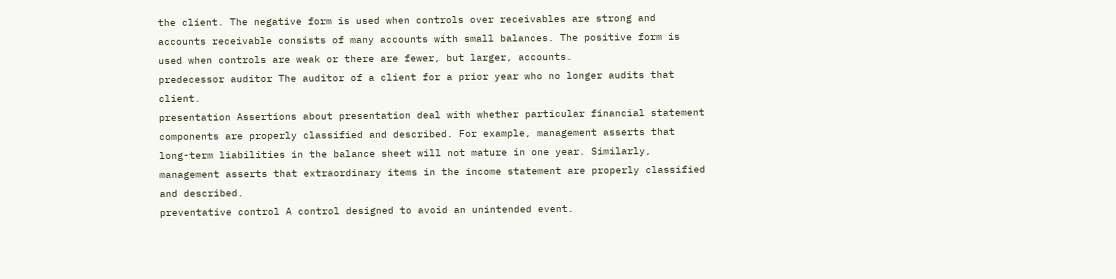the client. The negative form is used when controls over receivables are strong and accounts receivable consists of many accounts with small balances. The positive form is used when controls are weak or there are fewer, but larger, accounts.
predecessor auditor The auditor of a client for a prior year who no longer audits that client.
presentation Assertions about presentation deal with whether particular financial statement components are properly classified and described. For example, management asserts that long-term liabilities in the balance sheet will not mature in one year. Similarly, management asserts that extraordinary items in the income statement are properly classified and described.
preventative control A control designed to avoid an unintended event.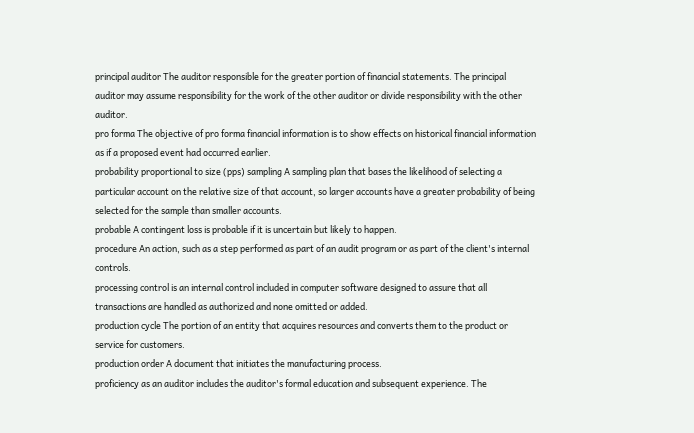principal auditor The auditor responsible for the greater portion of financial statements. The principal auditor may assume responsibility for the work of the other auditor or divide responsibility with the other auditor.
pro forma The objective of pro forma financial information is to show effects on historical financial information as if a proposed event had occurred earlier.
probability proportional to size (pps) sampling A sampling plan that bases the likelihood of selecting a particular account on the relative size of that account, so larger accounts have a greater probability of being selected for the sample than smaller accounts.
probable A contingent loss is probable if it is uncertain but likely to happen.
procedure An action, such as a step performed as part of an audit program or as part of the client's internal controls.
processing control is an internal control included in computer software designed to assure that all transactions are handled as authorized and none omitted or added.
production cycle The portion of an entity that acquires resources and converts them to the product or service for customers.
production order A document that initiates the manufacturing process.
proficiency as an auditor includes the auditor's formal education and subsequent experience. The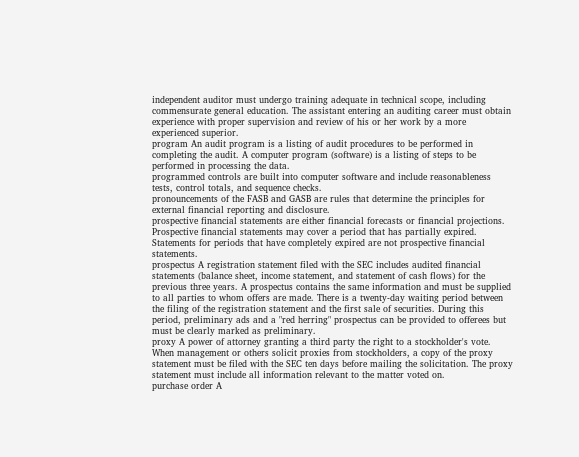independent auditor must undergo training adequate in technical scope, including commensurate general education. The assistant entering an auditing career must obtain experience with proper supervision and review of his or her work by a more experienced superior.
program An audit program is a listing of audit procedures to be performed in completing the audit. A computer program (software) is a listing of steps to be performed in processing the data.
programmed controls are built into computer software and include reasonableness tests, control totals, and sequence checks.
pronouncements of the FASB and GASB are rules that determine the principles for external financial reporting and disclosure.
prospective financial statements are either financial forecasts or financial projections. Prospective financial statements may cover a period that has partially expired. Statements for periods that have completely expired are not prospective financial statements.
prospectus A registration statement filed with the SEC includes audited financial statements (balance sheet, income statement, and statement of cash flows) for the previous three years. A prospectus contains the same information and must be supplied to all parties to whom offers are made. There is a twenty-day waiting period between the filing of the registration statement and the first sale of securities. During this period, preliminary ads and a "red herring" prospectus can be provided to offerees but must be clearly marked as preliminary.
proxy A power of attorney granting a third party the right to a stockholder's vote. When management or others solicit proxies from stockholders, a copy of the proxy statement must be filed with the SEC ten days before mailing the solicitation. The proxy statement must include all information relevant to the matter voted on.
purchase order A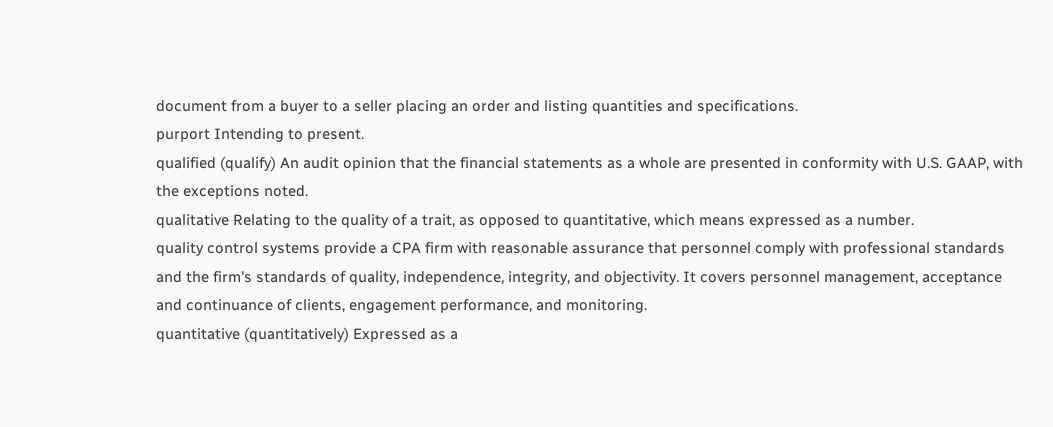document from a buyer to a seller placing an order and listing quantities and specifications.
purport Intending to present.
qualified (qualify) An audit opinion that the financial statements as a whole are presented in conformity with U.S. GAAP, with the exceptions noted.
qualitative Relating to the quality of a trait, as opposed to quantitative, which means expressed as a number.
quality control systems provide a CPA firm with reasonable assurance that personnel comply with professional standards and the firm's standards of quality, independence, integrity, and objectivity. It covers personnel management, acceptance and continuance of clients, engagement performance, and monitoring.
quantitative (quantitatively) Expressed as a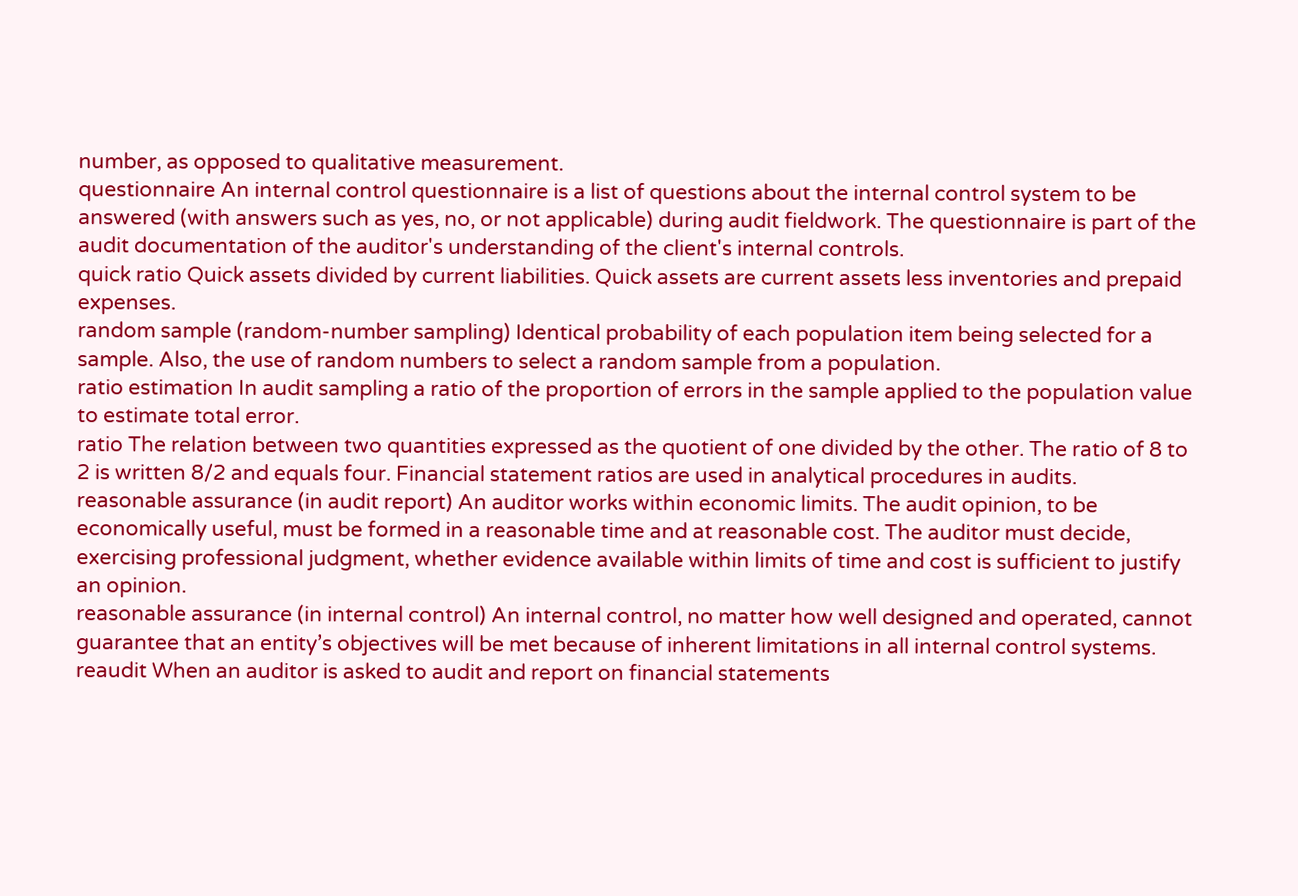number, as opposed to qualitative measurement.
questionnaire An internal control questionnaire is a list of questions about the internal control system to be answered (with answers such as yes, no, or not applicable) during audit fieldwork. The questionnaire is part of the audit documentation of the auditor's understanding of the client's internal controls.
quick ratio Quick assets divided by current liabilities. Quick assets are current assets less inventories and prepaid expenses.
random sample (random-number sampling) Identical probability of each population item being selected for a sample. Also, the use of random numbers to select a random sample from a population.
ratio estimation In audit sampling a ratio of the proportion of errors in the sample applied to the population value to estimate total error.
ratio The relation between two quantities expressed as the quotient of one divided by the other. The ratio of 8 to 2 is written 8/2 and equals four. Financial statement ratios are used in analytical procedures in audits.
reasonable assurance (in audit report) An auditor works within economic limits. The audit opinion, to be economically useful, must be formed in a reasonable time and at reasonable cost. The auditor must decide, exercising professional judgment, whether evidence available within limits of time and cost is sufficient to justify an opinion.
reasonable assurance (in internal control) An internal control, no matter how well designed and operated, cannot guarantee that an entity’s objectives will be met because of inherent limitations in all internal control systems.
reaudit When an auditor is asked to audit and report on financial statements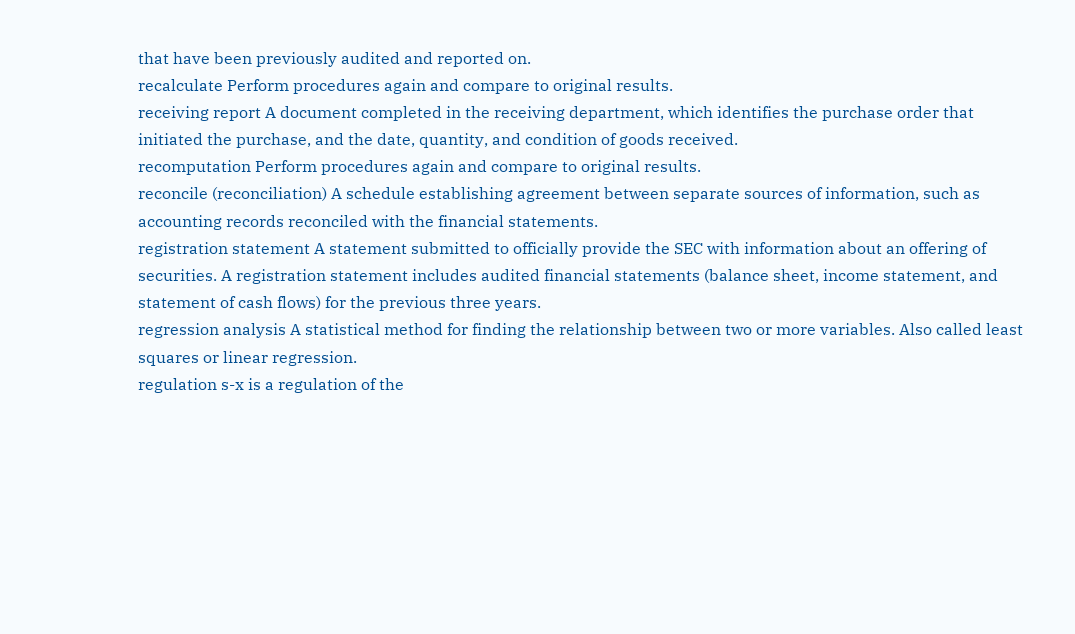that have been previously audited and reported on.
recalculate Perform procedures again and compare to original results.
receiving report A document completed in the receiving department, which identifies the purchase order that initiated the purchase, and the date, quantity, and condition of goods received.
recomputation Perform procedures again and compare to original results.
reconcile (reconciliation) A schedule establishing agreement between separate sources of information, such as accounting records reconciled with the financial statements.
registration statement A statement submitted to officially provide the SEC with information about an offering of securities. A registration statement includes audited financial statements (balance sheet, income statement, and statement of cash flows) for the previous three years.
regression analysis A statistical method for finding the relationship between two or more variables. Also called least squares or linear regression.
regulation s-x is a regulation of the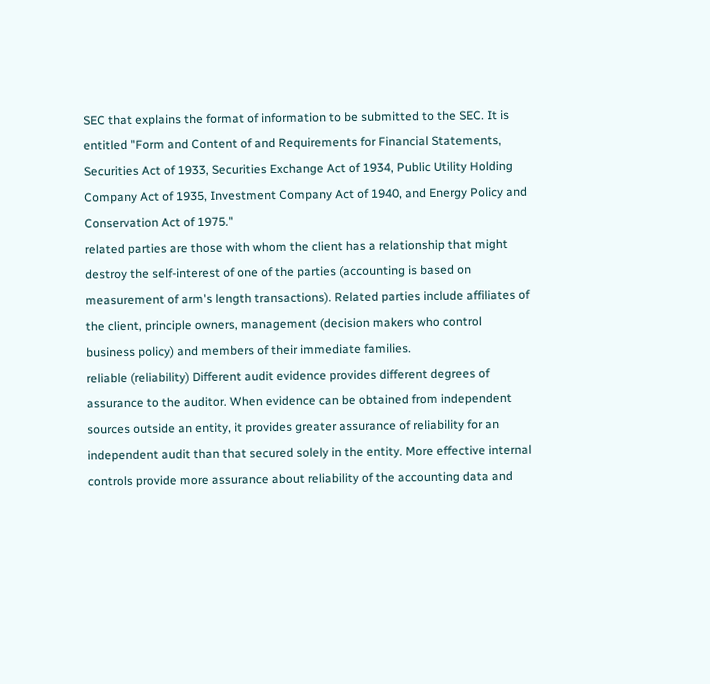SEC that explains the format of information to be submitted to the SEC. It is entitled "Form and Content of and Requirements for Financial Statements, Securities Act of 1933, Securities Exchange Act of 1934, Public Utility Holding Company Act of 1935, Investment Company Act of 1940, and Energy Policy and Conservation Act of 1975."
related parties are those with whom the client has a relationship that might destroy the self-interest of one of the parties (accounting is based on measurement of arm's length transactions). Related parties include affiliates of the client, principle owners, management (decision makers who control business policy) and members of their immediate families.
reliable (reliability) Different audit evidence provides different degrees of assurance to the auditor. When evidence can be obtained from independent sources outside an entity, it provides greater assurance of reliability for an independent audit than that secured solely in the entity. More effective internal controls provide more assurance about reliability of the accounting data and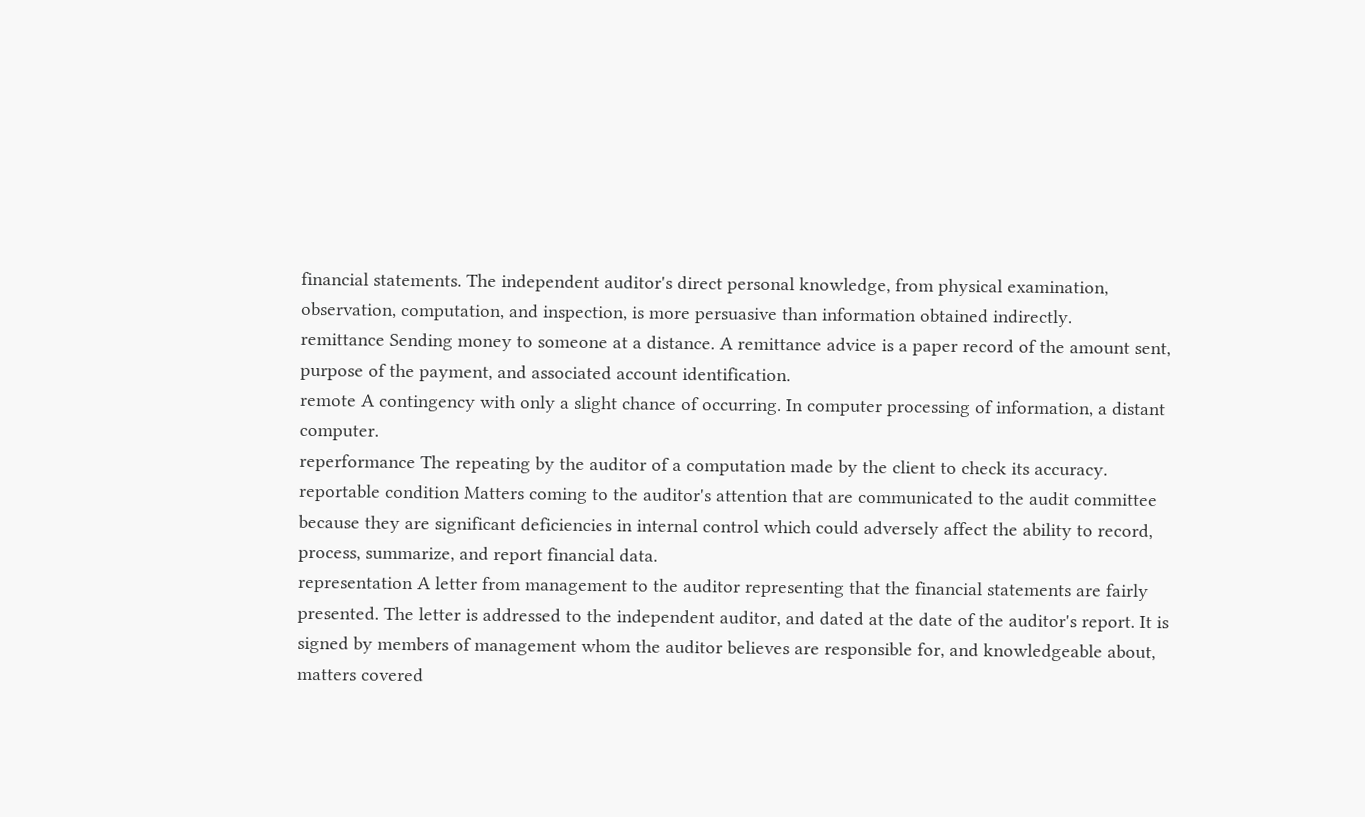financial statements. The independent auditor's direct personal knowledge, from physical examination, observation, computation, and inspection, is more persuasive than information obtained indirectly.
remittance Sending money to someone at a distance. A remittance advice is a paper record of the amount sent, purpose of the payment, and associated account identification.
remote A contingency with only a slight chance of occurring. In computer processing of information, a distant computer.
reperformance The repeating by the auditor of a computation made by the client to check its accuracy.
reportable condition Matters coming to the auditor's attention that are communicated to the audit committee because they are significant deficiencies in internal control which could adversely affect the ability to record, process, summarize, and report financial data.
representation A letter from management to the auditor representing that the financial statements are fairly presented. The letter is addressed to the independent auditor, and dated at the date of the auditor's report. It is signed by members of management whom the auditor believes are responsible for, and knowledgeable about, matters covered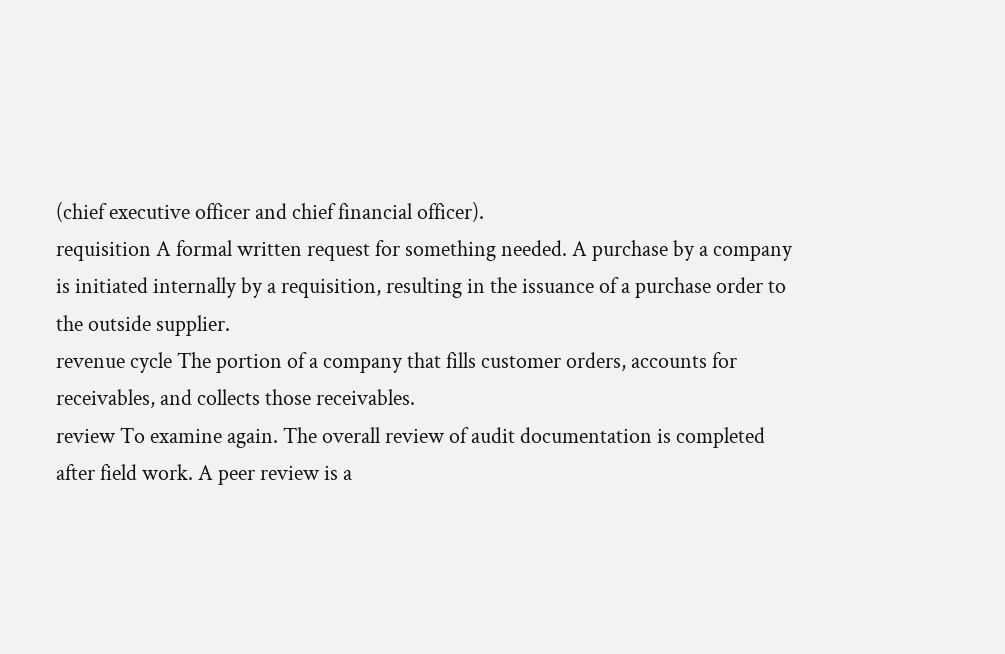(chief executive officer and chief financial officer).
requisition A formal written request for something needed. A purchase by a company is initiated internally by a requisition, resulting in the issuance of a purchase order to the outside supplier.
revenue cycle The portion of a company that fills customer orders, accounts for receivables, and collects those receivables.
review To examine again. The overall review of audit documentation is completed after field work. A peer review is a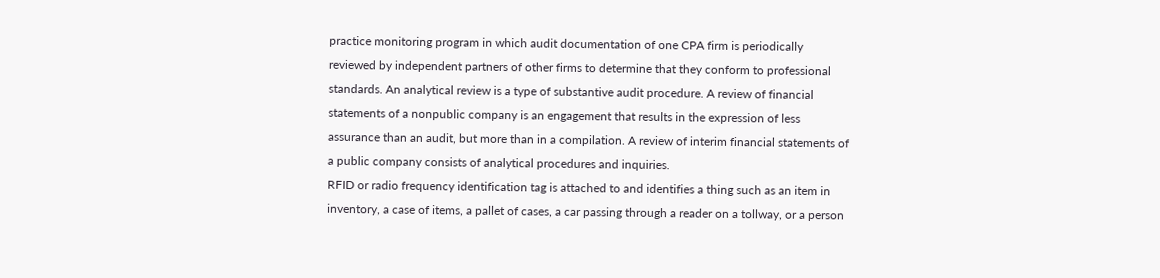practice monitoring program in which audit documentation of one CPA firm is periodically reviewed by independent partners of other firms to determine that they conform to professional standards. An analytical review is a type of substantive audit procedure. A review of financial statements of a nonpublic company is an engagement that results in the expression of less assurance than an audit, but more than in a compilation. A review of interim financial statements of a public company consists of analytical procedures and inquiries.
RFID or radio frequency identification tag is attached to and identifies a thing such as an item in inventory, a case of items, a pallet of cases, a car passing through a reader on a tollway, or a person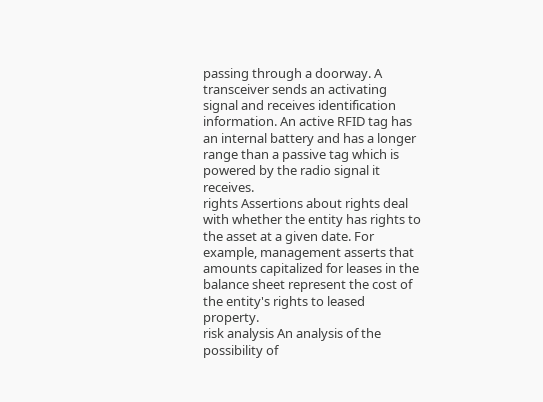passing through a doorway. A transceiver sends an activating signal and receives identification information. An active RFID tag has an internal battery and has a longer range than a passive tag which is powered by the radio signal it receives.
rights Assertions about rights deal with whether the entity has rights to the asset at a given date. For example, management asserts that amounts capitalized for leases in the balance sheet represent the cost of the entity's rights to leased property.
risk analysis An analysis of the possibility of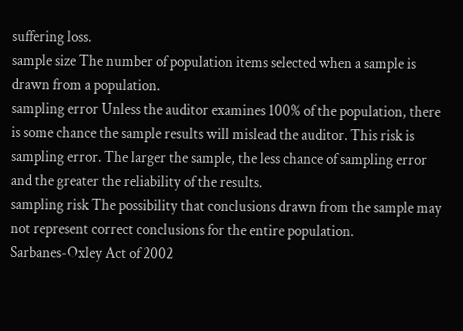suffering loss.
sample size The number of population items selected when a sample is drawn from a population.
sampling error Unless the auditor examines 100% of the population, there is some chance the sample results will mislead the auditor. This risk is sampling error. The larger the sample, the less chance of sampling error and the greater the reliability of the results.
sampling risk The possibility that conclusions drawn from the sample may not represent correct conclusions for the entire population.
Sarbanes-Oxley Act of 2002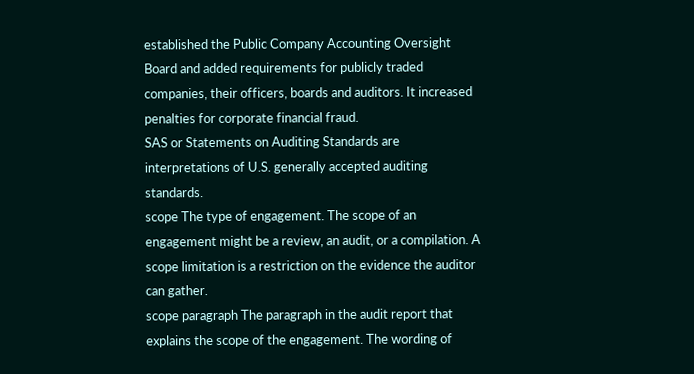established the Public Company Accounting Oversight Board and added requirements for publicly traded companies, their officers, boards and auditors. It increased penalties for corporate financial fraud.
SAS or Statements on Auditing Standards are interpretations of U.S. generally accepted auditing standards.
scope The type of engagement. The scope of an engagement might be a review, an audit, or a compilation. A scope limitation is a restriction on the evidence the auditor can gather.
scope paragraph The paragraph in the audit report that explains the scope of the engagement. The wording of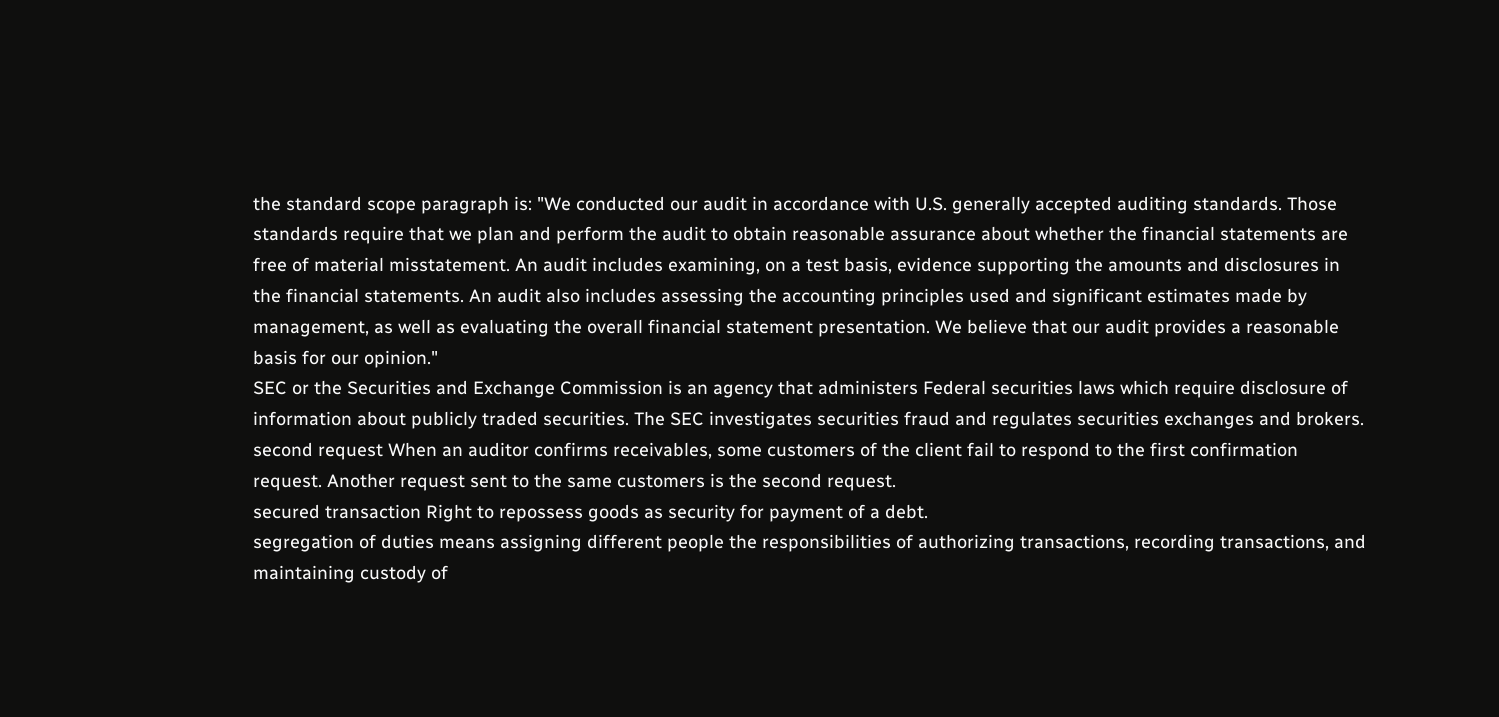the standard scope paragraph is: "We conducted our audit in accordance with U.S. generally accepted auditing standards. Those standards require that we plan and perform the audit to obtain reasonable assurance about whether the financial statements are free of material misstatement. An audit includes examining, on a test basis, evidence supporting the amounts and disclosures in the financial statements. An audit also includes assessing the accounting principles used and significant estimates made by management, as well as evaluating the overall financial statement presentation. We believe that our audit provides a reasonable basis for our opinion."
SEC or the Securities and Exchange Commission is an agency that administers Federal securities laws which require disclosure of information about publicly traded securities. The SEC investigates securities fraud and regulates securities exchanges and brokers.
second request When an auditor confirms receivables, some customers of the client fail to respond to the first confirmation request. Another request sent to the same customers is the second request.
secured transaction Right to repossess goods as security for payment of a debt.
segregation of duties means assigning different people the responsibilities of authorizing transactions, recording transactions, and maintaining custody of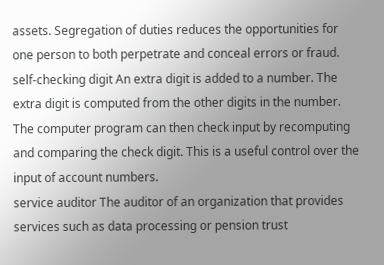assets. Segregation of duties reduces the opportunities for one person to both perpetrate and conceal errors or fraud.
self-checking digit An extra digit is added to a number. The extra digit is computed from the other digits in the number. The computer program can then check input by recomputing and comparing the check digit. This is a useful control over the input of account numbers.
service auditor The auditor of an organization that provides services such as data processing or pension trust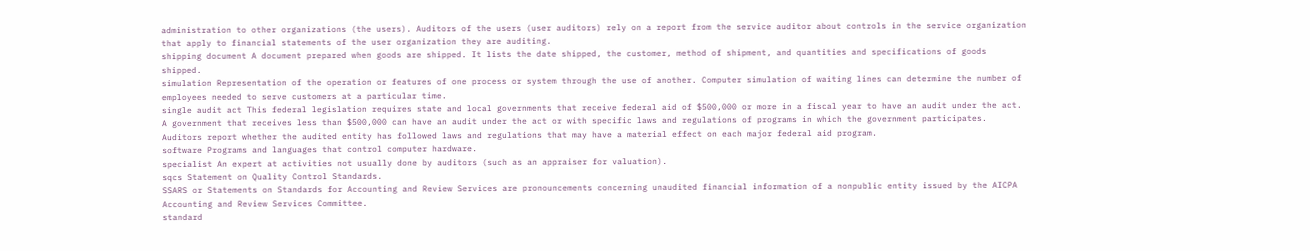administration to other organizations (the users). Auditors of the users (user auditors) rely on a report from the service auditor about controls in the service organization that apply to financial statements of the user organization they are auditing.
shipping document A document prepared when goods are shipped. It lists the date shipped, the customer, method of shipment, and quantities and specifications of goods shipped.
simulation Representation of the operation or features of one process or system through the use of another. Computer simulation of waiting lines can determine the number of employees needed to serve customers at a particular time.
single audit act This federal legislation requires state and local governments that receive federal aid of $500,000 or more in a fiscal year to have an audit under the act. A government that receives less than $500,000 can have an audit under the act or with specific laws and regulations of programs in which the government participates. Auditors report whether the audited entity has followed laws and regulations that may have a material effect on each major federal aid program.
software Programs and languages that control computer hardware.
specialist An expert at activities not usually done by auditors (such as an appraiser for valuation).
sqcs Statement on Quality Control Standards.
SSARS or Statements on Standards for Accounting and Review Services are pronouncements concerning unaudited financial information of a nonpublic entity issued by the AICPA Accounting and Review Services Committee.
standard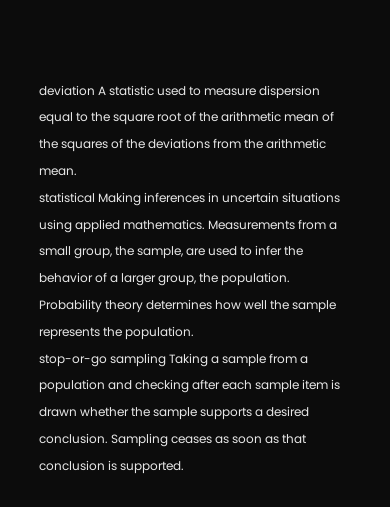deviation A statistic used to measure dispersion equal to the square root of the arithmetic mean of the squares of the deviations from the arithmetic mean.
statistical Making inferences in uncertain situations using applied mathematics. Measurements from a small group, the sample, are used to infer the behavior of a larger group, the population. Probability theory determines how well the sample represents the population.
stop-or-go sampling Taking a sample from a population and checking after each sample item is drawn whether the sample supports a desired conclusion. Sampling ceases as soon as that conclusion is supported.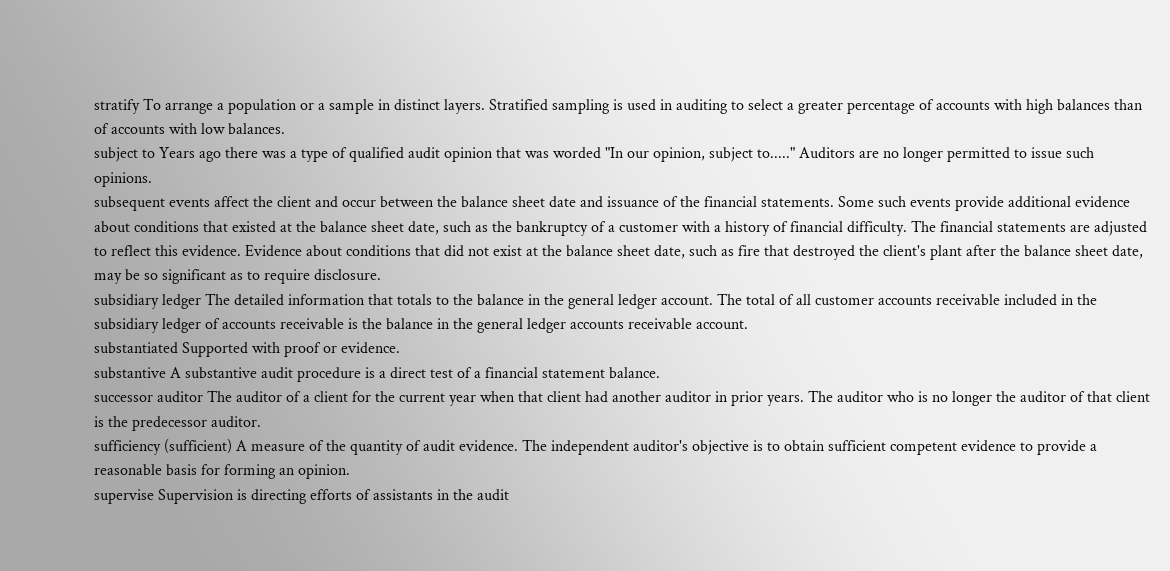stratify To arrange a population or a sample in distinct layers. Stratified sampling is used in auditing to select a greater percentage of accounts with high balances than of accounts with low balances.
subject to Years ago there was a type of qualified audit opinion that was worded "In our opinion, subject to....." Auditors are no longer permitted to issue such opinions.
subsequent events affect the client and occur between the balance sheet date and issuance of the financial statements. Some such events provide additional evidence about conditions that existed at the balance sheet date, such as the bankruptcy of a customer with a history of financial difficulty. The financial statements are adjusted to reflect this evidence. Evidence about conditions that did not exist at the balance sheet date, such as fire that destroyed the client's plant after the balance sheet date, may be so significant as to require disclosure.
subsidiary ledger The detailed information that totals to the balance in the general ledger account. The total of all customer accounts receivable included in the subsidiary ledger of accounts receivable is the balance in the general ledger accounts receivable account.
substantiated Supported with proof or evidence.
substantive A substantive audit procedure is a direct test of a financial statement balance.
successor auditor The auditor of a client for the current year when that client had another auditor in prior years. The auditor who is no longer the auditor of that client is the predecessor auditor.
sufficiency (sufficient) A measure of the quantity of audit evidence. The independent auditor's objective is to obtain sufficient competent evidence to provide a reasonable basis for forming an opinion.
supervise Supervision is directing efforts of assistants in the audit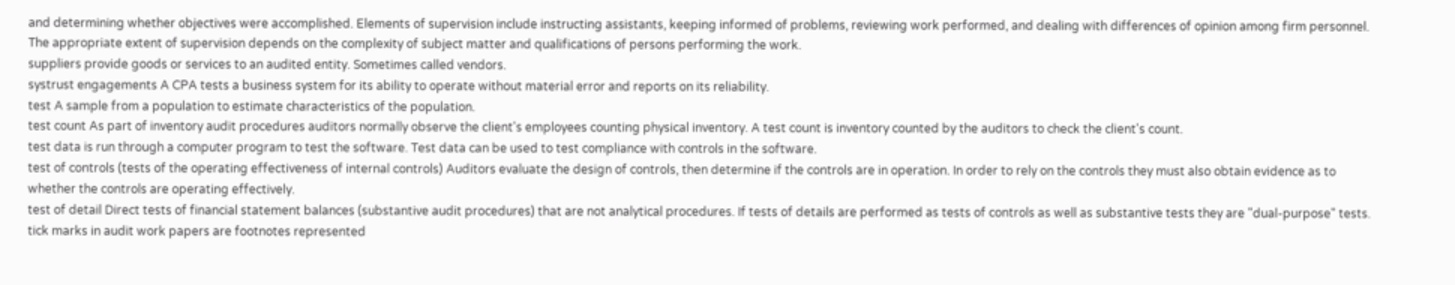and determining whether objectives were accomplished. Elements of supervision include instructing assistants, keeping informed of problems, reviewing work performed, and dealing with differences of opinion among firm personnel. The appropriate extent of supervision depends on the complexity of subject matter and qualifications of persons performing the work.
suppliers provide goods or services to an audited entity. Sometimes called vendors.
systrust engagements A CPA tests a business system for its ability to operate without material error and reports on its reliability.
test A sample from a population to estimate characteristics of the population.
test count As part of inventory audit procedures auditors normally observe the client's employees counting physical inventory. A test count is inventory counted by the auditors to check the client's count.
test data is run through a computer program to test the software. Test data can be used to test compliance with controls in the software.
test of controls (tests of the operating effectiveness of internal controls) Auditors evaluate the design of controls, then determine if the controls are in operation. In order to rely on the controls they must also obtain evidence as to whether the controls are operating effectively.
test of detail Direct tests of financial statement balances (substantive audit procedures) that are not analytical procedures. If tests of details are performed as tests of controls as well as substantive tests they are "dual-purpose" tests.
tick marks in audit work papers are footnotes represented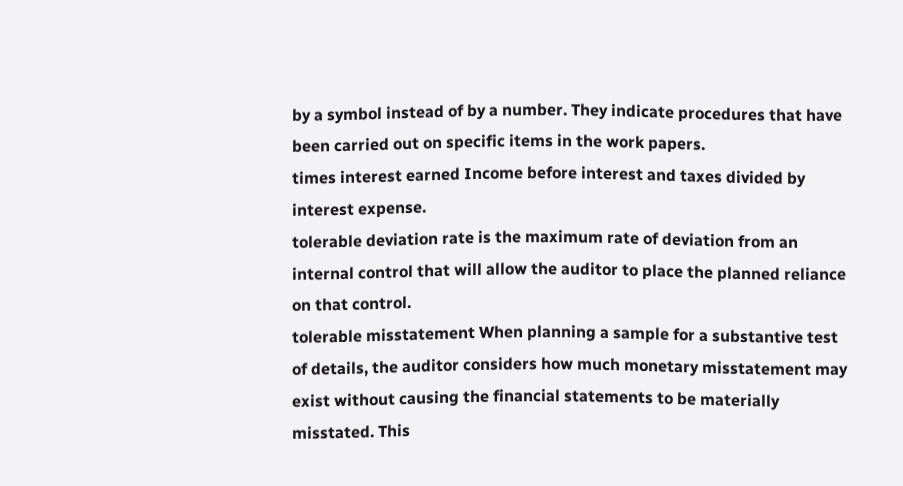by a symbol instead of by a number. They indicate procedures that have been carried out on specific items in the work papers.
times interest earned Income before interest and taxes divided by interest expense.
tolerable deviation rate is the maximum rate of deviation from an internal control that will allow the auditor to place the planned reliance on that control.
tolerable misstatement When planning a sample for a substantive test of details, the auditor considers how much monetary misstatement may exist without causing the financial statements to be materially misstated. This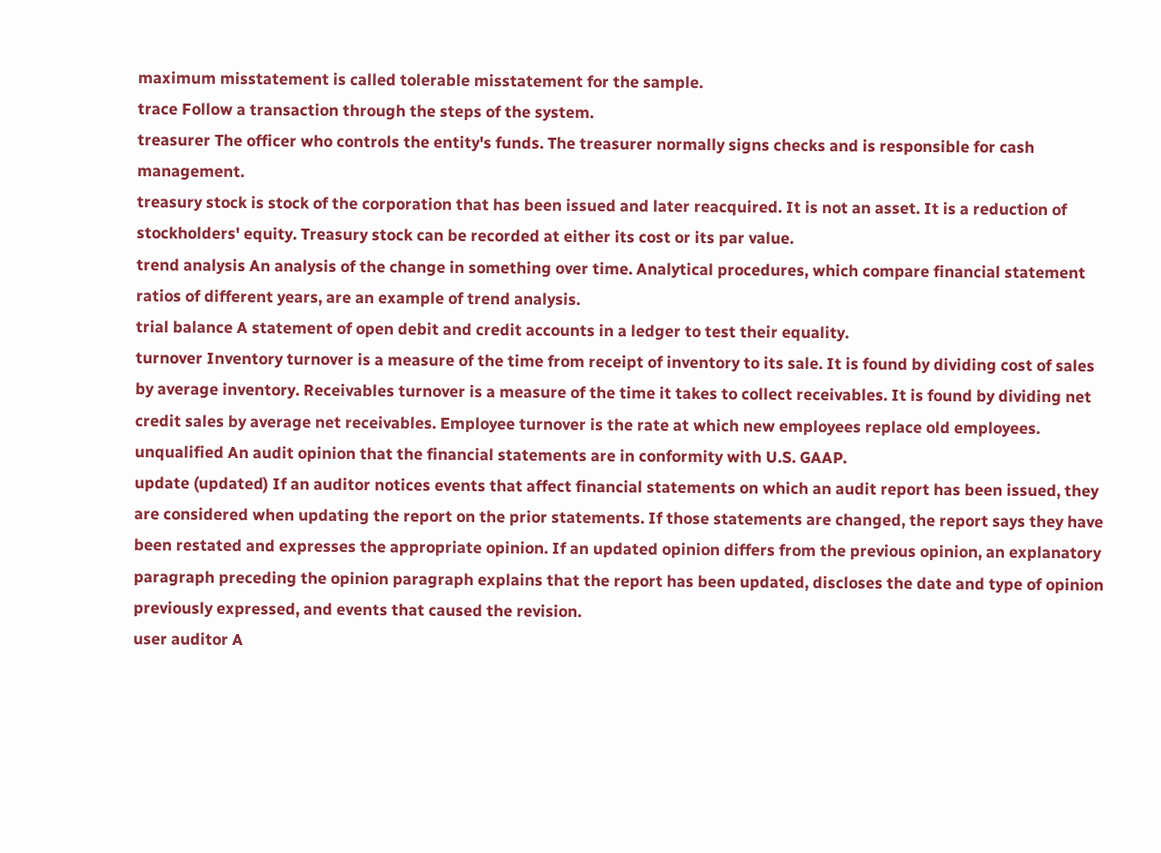maximum misstatement is called tolerable misstatement for the sample.
trace Follow a transaction through the steps of the system.
treasurer The officer who controls the entity's funds. The treasurer normally signs checks and is responsible for cash management.
treasury stock is stock of the corporation that has been issued and later reacquired. It is not an asset. It is a reduction of stockholders' equity. Treasury stock can be recorded at either its cost or its par value.
trend analysis An analysis of the change in something over time. Analytical procedures, which compare financial statement ratios of different years, are an example of trend analysis.
trial balance A statement of open debit and credit accounts in a ledger to test their equality.
turnover Inventory turnover is a measure of the time from receipt of inventory to its sale. It is found by dividing cost of sales by average inventory. Receivables turnover is a measure of the time it takes to collect receivables. It is found by dividing net credit sales by average net receivables. Employee turnover is the rate at which new employees replace old employees.
unqualified An audit opinion that the financial statements are in conformity with U.S. GAAP.
update (updated) If an auditor notices events that affect financial statements on which an audit report has been issued, they are considered when updating the report on the prior statements. If those statements are changed, the report says they have been restated and expresses the appropriate opinion. If an updated opinion differs from the previous opinion, an explanatory paragraph preceding the opinion paragraph explains that the report has been updated, discloses the date and type of opinion previously expressed, and events that caused the revision.
user auditor A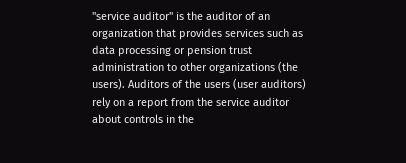"service auditor" is the auditor of an organization that provides services such as data processing or pension trust administration to other organizations (the users). Auditors of the users (user auditors) rely on a report from the service auditor about controls in the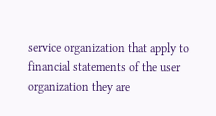service organization that apply to financial statements of the user organization they are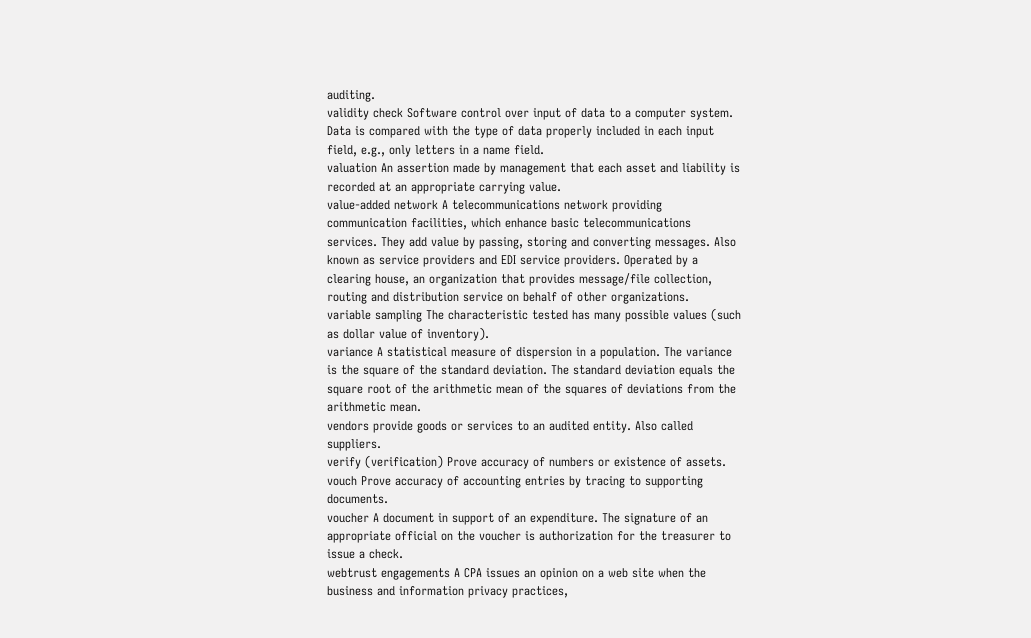auditing.
validity check Software control over input of data to a computer system. Data is compared with the type of data properly included in each input field, e.g., only letters in a name field.
valuation An assertion made by management that each asset and liability is recorded at an appropriate carrying value.
value-added network A telecommunications network providing communication facilities, which enhance basic telecommunications services. They add value by passing, storing and converting messages. Also known as service providers and EDI service providers. Operated by a clearing house, an organization that provides message/file collection, routing and distribution service on behalf of other organizations.
variable sampling The characteristic tested has many possible values (such as dollar value of inventory).
variance A statistical measure of dispersion in a population. The variance is the square of the standard deviation. The standard deviation equals the square root of the arithmetic mean of the squares of deviations from the arithmetic mean.
vendors provide goods or services to an audited entity. Also called suppliers.
verify (verification) Prove accuracy of numbers or existence of assets.
vouch Prove accuracy of accounting entries by tracing to supporting documents.
voucher A document in support of an expenditure. The signature of an appropriate official on the voucher is authorization for the treasurer to issue a check.
webtrust engagements A CPA issues an opinion on a web site when the business and information privacy practices,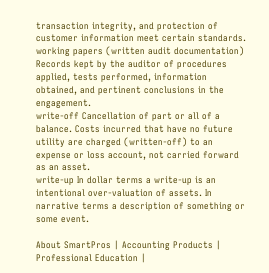transaction integrity, and protection of customer information meet certain standards.
working papers (written audit documentation) Records kept by the auditor of procedures applied, tests performed, information obtained, and pertinent conclusions in the engagement.
write-off Cancellation of part or all of a balance. Costs incurred that have no future utility are charged (written-off) to an expense or loss account, not carried forward as an asset.
write-up In dollar terms a write-up is an intentional over-valuation of assets. In narrative terms a description of something or some event.

About SmartPros | Accounting Products | Professional Education |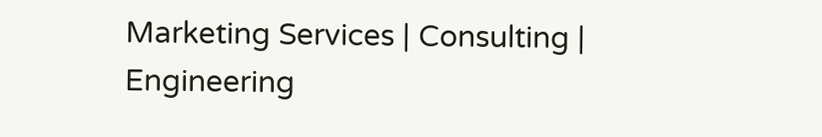Marketing Services | Consulting | Engineering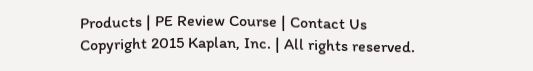Products | PE Review Course | Contact Us
Copyright 2015 Kaplan, Inc. | All rights reserved.